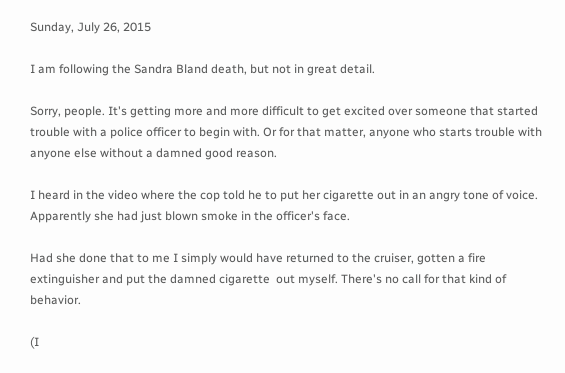Sunday, July 26, 2015

I am following the Sandra Bland death, but not in great detail.

Sorry, people. It's getting more and more difficult to get excited over someone that started trouble with a police officer to begin with. Or for that matter, anyone who starts trouble with anyone else without a damned good reason.

I heard in the video where the cop told he to put her cigarette out in an angry tone of voice. Apparently she had just blown smoke in the officer's face.

Had she done that to me I simply would have returned to the cruiser, gotten a fire extinguisher and put the damned cigarette  out myself. There's no call for that kind of behavior.

(I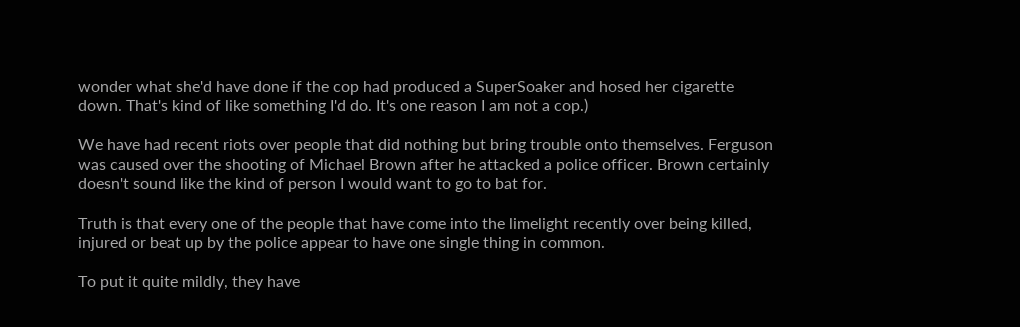wonder what she'd have done if the cop had produced a SuperSoaker and hosed her cigarette down. That's kind of like something I'd do. It's one reason I am not a cop.)

We have had recent riots over people that did nothing but bring trouble onto themselves. Ferguson was caused over the shooting of Michael Brown after he attacked a police officer. Brown certainly doesn't sound like the kind of person I would want to go to bat for.

Truth is that every one of the people that have come into the limelight recently over being killed, injured or beat up by the police appear to have one single thing in common.

To put it quite mildly, they have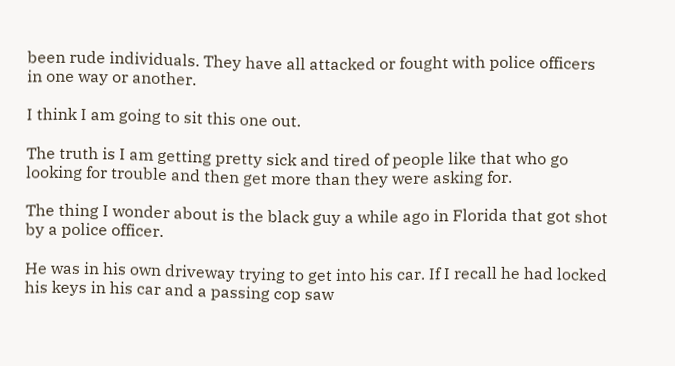been rude individuals. They have all attacked or fought with police officers in one way or another.

I think I am going to sit this one out.

The truth is I am getting pretty sick and tired of people like that who go looking for trouble and then get more than they were asking for.

The thing I wonder about is the black guy a while ago in Florida that got shot by a police officer.

He was in his own driveway trying to get into his car. If I recall he had locked his keys in his car and a passing cop saw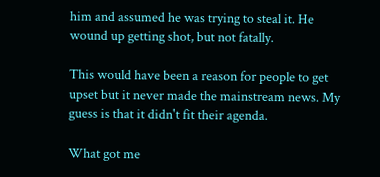him and assumed he was trying to steal it. He wound up getting shot, but not fatally.

This would have been a reason for people to get upset but it never made the mainstream news. My guess is that it didn't fit their agenda.

What got me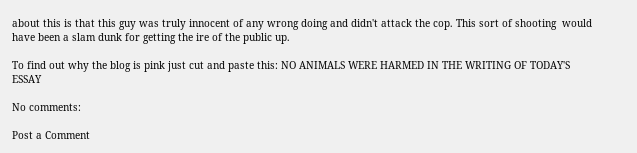about this is that this guy was truly innocent of any wrong doing and didn't attack the cop. This sort of shooting  would have been a slam dunk for getting the ire of the public up.

To find out why the blog is pink just cut and paste this: NO ANIMALS WERE HARMED IN THE WRITING OF TODAY'S ESSAY

No comments:

Post a Comment